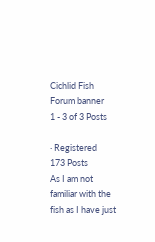Cichlid Fish Forum banner
1 - 3 of 3 Posts

· Registered
173 Posts
As I am not familiar with the fish as I have just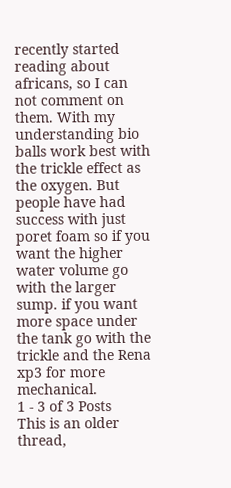recently started reading about africans, so I can not comment on them. With my understanding bio balls work best with the trickle effect as the oxygen. But people have had success with just poret foam so if you want the higher water volume go with the larger sump. if you want more space under the tank go with the trickle and the Rena xp3 for more mechanical.
1 - 3 of 3 Posts
This is an older thread,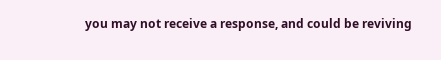you may not receive a response, and could be reviving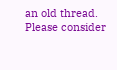an old thread. Please consider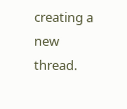creating a new thread.